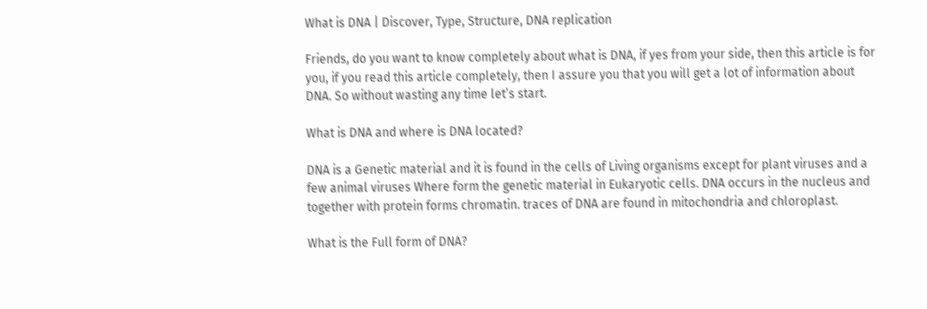What is DNA | Discover, Type, Structure, DNA replication

Friends, do you want to know completely about what is DNA, if yes from your side, then this article is for you, if you read this article completely, then I assure you that you will get a lot of information about DNA. So without wasting any time let’s start.

What is DNA and where is DNA located?

DNA is a Genetic material and it is found in the cells of Living organisms except for plant viruses and a few animal viruses Where form the genetic material in Eukaryotic cells. DNA occurs in the nucleus and together with protein forms chromatin. traces of DNA are found in mitochondria and chloroplast.

What is the Full form of DNA?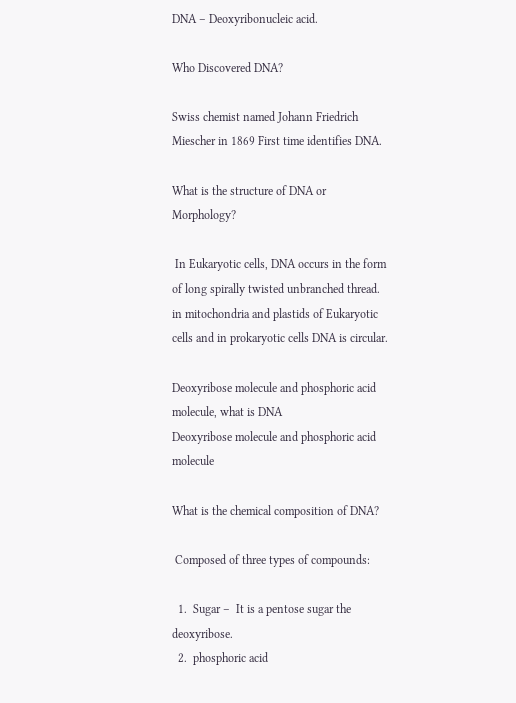DNA – Deoxyribonucleic acid.

Who Discovered DNA?

Swiss chemist named Johann Friedrich Miescher in 1869 First time identifies DNA.

What is the structure of DNA or Morphology?

 In Eukaryotic cells, DNA occurs in the form of long spirally twisted unbranched thread. in mitochondria and plastids of Eukaryotic cells and in prokaryotic cells DNA is circular.

Deoxyribose molecule and phosphoric acid molecule, what is DNA
Deoxyribose molecule and phosphoric acid molecule

What is the chemical composition of DNA?

 Composed of three types of compounds:

  1.  Sugar –  It is a pentose sugar the deoxyribose.
  2.  phosphoric acid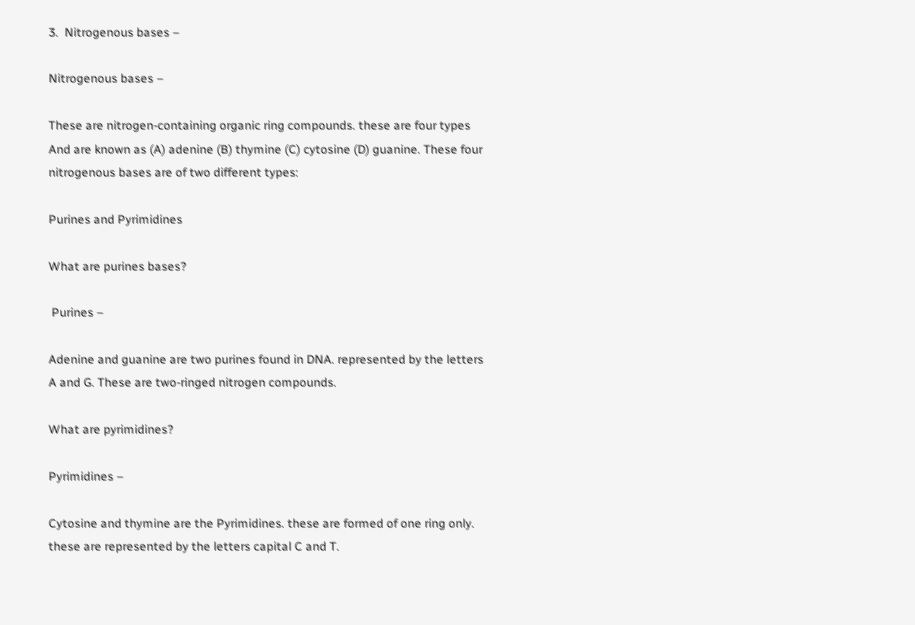3.  Nitrogenous bases –

Nitrogenous bases –

These are nitrogen-containing organic ring compounds. these are four types And are known as (A) adenine (B) thymine (C) cytosine (D) guanine. These four nitrogenous bases are of two different types:

Purines and Pyrimidines

What are purines bases?

 Purines –

Adenine and guanine are two purines found in DNA. represented by the letters A and G. These are two-ringed nitrogen compounds.

What are pyrimidines?

Pyrimidines –

Cytosine and thymine are the Pyrimidines. these are formed of one ring only. these are represented by the letters capital C and T.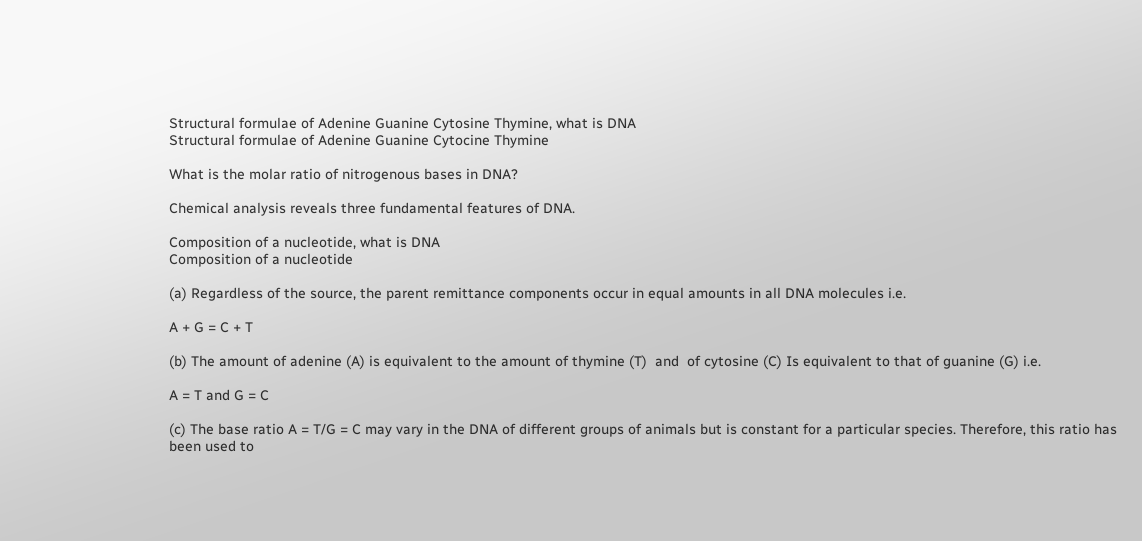Structural formulae of Adenine Guanine Cytosine Thymine, what is DNA
Structural formulae of Adenine Guanine Cytocine Thymine

What is the molar ratio of nitrogenous bases in DNA?

Chemical analysis reveals three fundamental features of DNA.

Composition of a nucleotide, what is DNA
Composition of a nucleotide

(a) Regardless of the source, the parent remittance components occur in equal amounts in all DNA molecules i.e.

A + G = C + T

(b) The amount of adenine (A) is equivalent to the amount of thymine (T)  and  of cytosine (C) Is equivalent to that of guanine (G) i.e.

A = T and G = C

(c) The base ratio A = T/G = C may vary in the DNA of different groups of animals but is constant for a particular species. Therefore, this ratio has been used to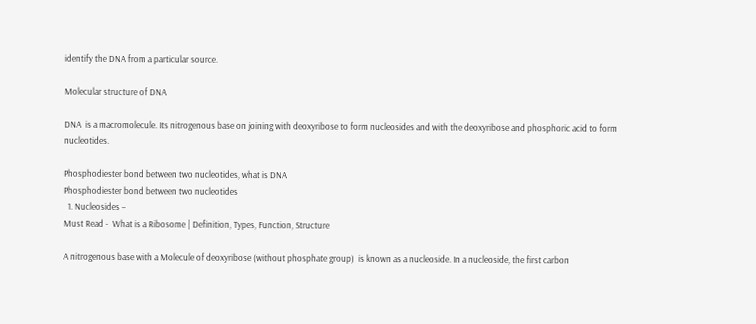identify the DNA from a particular source.

Molecular structure of DNA

DNA  is a macromolecule. Its nitrogenous base on joining with deoxyribose to form nucleosides and with the deoxyribose and phosphoric acid to form nucleotides.

Phosphodiester bond between two nucleotides, what is DNA
Phosphodiester bond between two nucleotides
  1. Nucleosides –
Must Read -  What is a Ribosome | Definition, Types, Function, Structure

A nitrogenous base with a Molecule of deoxyribose (without phosphate group)  is known as a nucleoside. In a nucleoside, the first carbon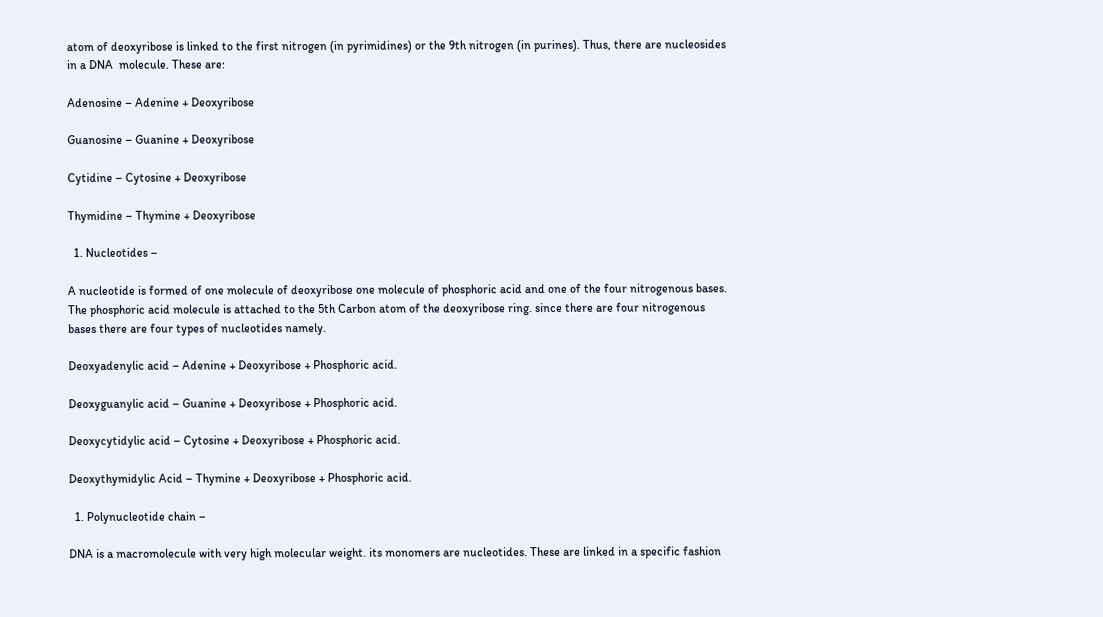atom of deoxyribose is linked to the first nitrogen (in pyrimidines) or the 9th nitrogen (in purines). Thus, there are nucleosides in a DNA  molecule. These are:

Adenosine – Adenine + Deoxyribose

Guanosine – Guanine + Deoxyribose

Cytidine – Cytosine + Deoxyribose

Thymidine – Thymine + Deoxyribose

  1. Nucleotides –

A nucleotide is formed of one molecule of deoxyribose one molecule of phosphoric acid and one of the four nitrogenous bases. The phosphoric acid molecule is attached to the 5th Carbon atom of the deoxyribose ring. since there are four nitrogenous bases there are four types of nucleotides namely.

Deoxyadenylic acid – Adenine + Deoxyribose + Phosphoric acid.

Deoxyguanylic acid – Guanine + Deoxyribose + Phosphoric acid.

Deoxycytidylic acid – Cytosine + Deoxyribose + Phosphoric acid.

Deoxythymidylic Acid – Thymine + Deoxyribose + Phosphoric acid.

  1. Polynucleotide chain –

DNA is a macromolecule with very high molecular weight. its monomers are nucleotides. These are linked in a specific fashion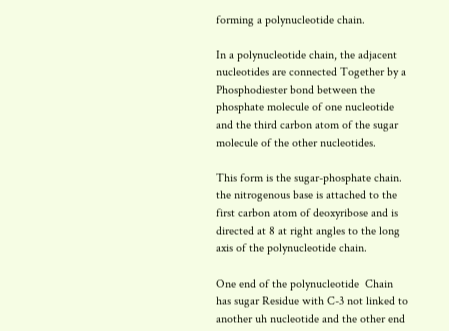forming a polynucleotide chain.

In a polynucleotide chain, the adjacent nucleotides are connected Together by a Phosphodiester bond between the phosphate molecule of one nucleotide and the third carbon atom of the sugar molecule of the other nucleotides.

This form is the sugar-phosphate chain. the nitrogenous base is attached to the first carbon atom of deoxyribose and is directed at 8 at right angles to the long axis of the polynucleotide chain.

One end of the polynucleotide  Chain has sugar Residue with C-3 not linked to another uh nucleotide and the other end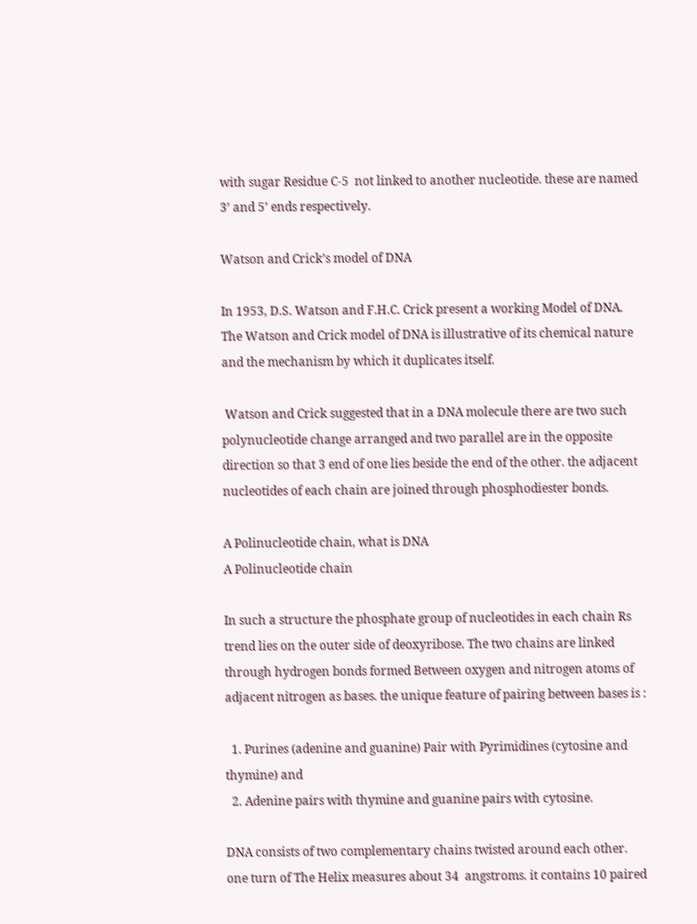with sugar Residue C-5  not linked to another nucleotide. these are named 3’ and 5’ ends respectively.

Watson and Crick’s model of DNA

In 1953, D.S. Watson and F.H.C. Crick present a working Model of DNA. The Watson and Crick model of DNA is illustrative of its chemical nature and the mechanism by which it duplicates itself.

 Watson and Crick suggested that in a DNA molecule there are two such polynucleotide change arranged and two parallel are in the opposite direction so that 3 end of one lies beside the end of the other. the adjacent nucleotides of each chain are joined through phosphodiester bonds.

A Polinucleotide chain, what is DNA
A Polinucleotide chain

In such a structure the phosphate group of nucleotides in each chain Rs trend lies on the outer side of deoxyribose. The two chains are linked through hydrogen bonds formed Between oxygen and nitrogen atoms of adjacent nitrogen as bases. the unique feature of pairing between bases is :

  1. Purines (adenine and guanine) Pair with Pyrimidines (cytosine and thymine) and
  2. Adenine pairs with thymine and guanine pairs with cytosine.

DNA consists of two complementary chains twisted around each other. one turn of The Helix measures about 34  angstroms. it contains 10 paired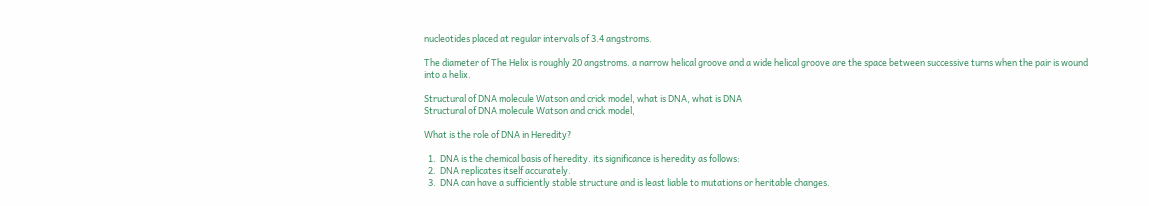nucleotides placed at regular intervals of 3.4 angstroms.

The diameter of The Helix is roughly 20 angstroms. a narrow helical groove and a wide helical groove are the space between successive turns when the pair is wound into a helix.

Structural of DNA molecule Watson and crick model, what is DNA, what is DNA
Structural of DNA molecule Watson and crick model,

What is the role of DNA in Heredity?

  1.  DNA is the chemical basis of heredity. its significance is heredity as follows:
  2.  DNA replicates itself accurately.
  3.  DNA can have a sufficiently stable structure and is least liable to mutations or heritable changes.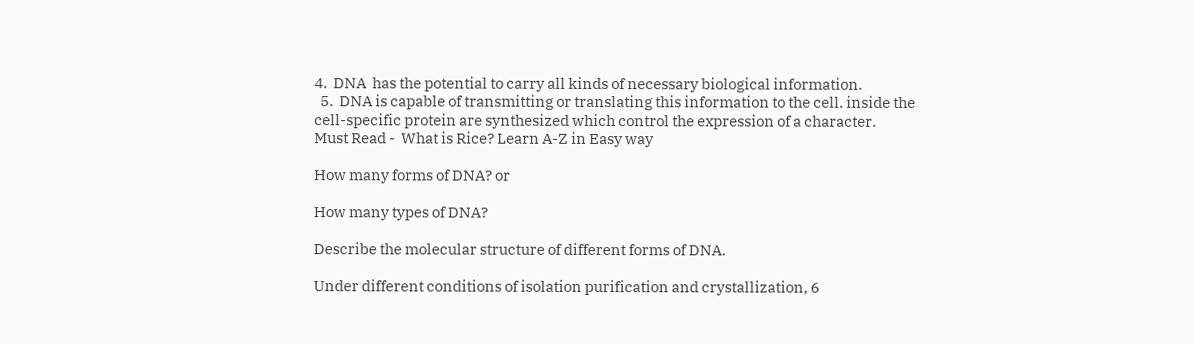4.  DNA  has the potential to carry all kinds of necessary biological information.
  5.  DNA is capable of transmitting or translating this information to the cell. inside the cell-specific protein are synthesized which control the expression of a character.
Must Read -  What is Rice? Learn A-Z in Easy way

How many forms of DNA? or

How many types of DNA?

Describe the molecular structure of different forms of DNA.

Under different conditions of isolation purification and crystallization, 6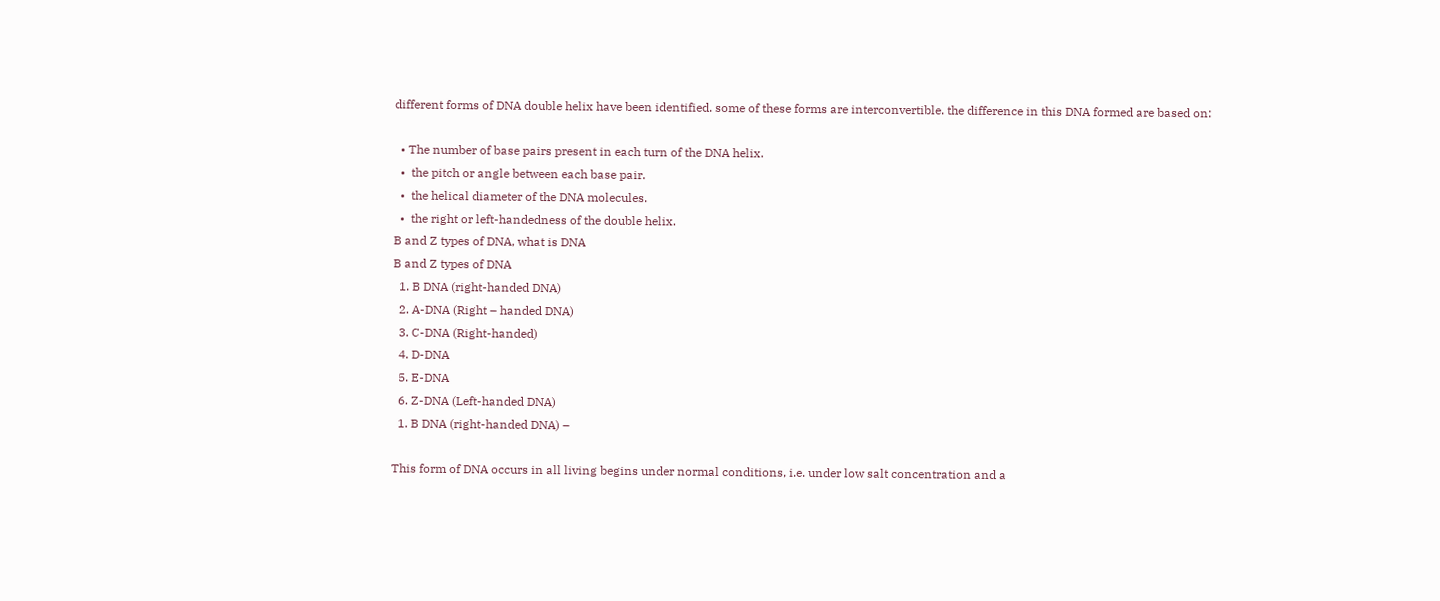different forms of DNA double helix have been identified. some of these forms are interconvertible. the difference in this DNA formed are based on:

  • The number of base pairs present in each turn of the DNA helix.
  •  the pitch or angle between each base pair.
  •  the helical diameter of the DNA molecules.
  •  the right or left-handedness of the double helix.
B and Z types of DNA, what is DNA
B and Z types of DNA
  1. B DNA (right-handed DNA)
  2. A-DNA (Right – handed DNA)
  3. C-DNA (Right-handed)
  4. D-DNA
  5. E-DNA
  6. Z-DNA (Left-handed DNA)
  1. B DNA (right-handed DNA) –

This form of DNA occurs in all living begins under normal conditions, i.e. under low salt concentration and a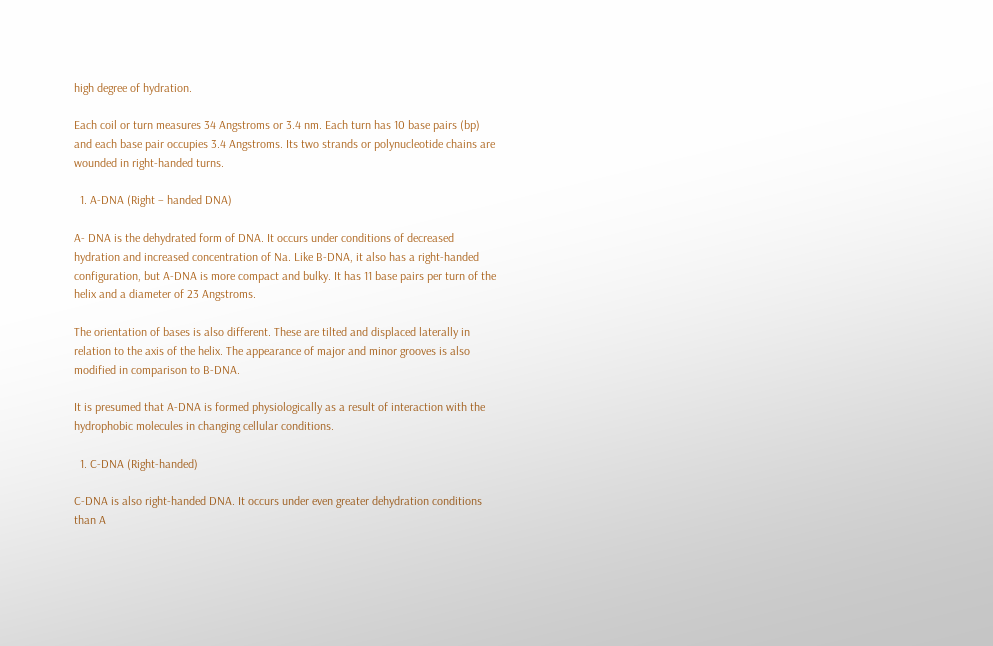high degree of hydration.

Each coil or turn measures 34 Angstroms or 3.4 nm. Each turn has 10 base pairs (bp) and each base pair occupies 3.4 Angstroms. Its two strands or polynucleotide chains are wounded in right-handed turns.

  1. A-DNA (Right – handed DNA)

A- DNA is the dehydrated form of DNA. It occurs under conditions of decreased hydration and increased concentration of Na. Like B-DNA, it also has a right-handed configuration, but A-DNA is more compact and bulky. It has 11 base pairs per turn of the helix and a diameter of 23 Angstroms.

The orientation of bases is also different. These are tilted and displaced laterally in relation to the axis of the helix. The appearance of major and minor grooves is also modified in comparison to B-DNA.

It is presumed that A-DNA is formed physiologically as a result of interaction with the hydrophobic molecules in changing cellular conditions.

  1. C-DNA (Right-handed)

C-DNA is also right-handed DNA. It occurs under even greater dehydration conditions than A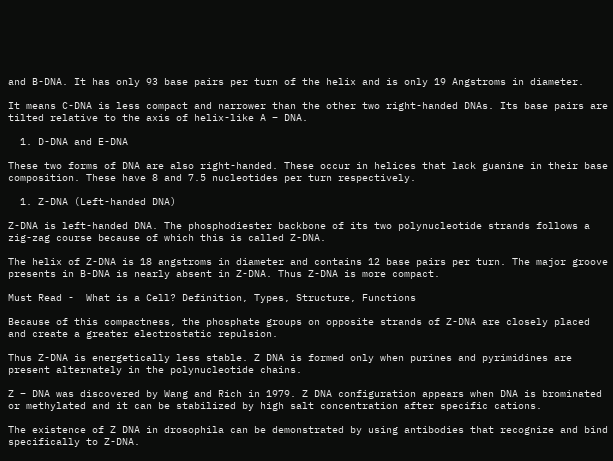and B-DNA. It has only 93 base pairs per turn of the helix and is only 19 Angstroms in diameter.

It means C-DNA is less compact and narrower than the other two right-handed DNAs. Its base pairs are tilted relative to the axis of helix-like A – DNA.

  1. D-DNA and E-DNA

These two forms of DNA are also right-handed. These occur in helices that lack guanine in their base composition. These have 8 and 7.5 nucleotides per turn respectively.

  1. Z-DNA (Left-handed DNA)

Z-DNA is left-handed DNA. The phosphodiester backbone of its two polynucleotide strands follows a zig-zag course because of which this is called Z-DNA.

The helix of Z-DNA is 18 angstroms in diameter and contains 12 base pairs per turn. The major groove presents in B-DNA is nearly absent in Z-DNA. Thus Z-DNA is more compact.

Must Read -  What is a Cell? Definition, Types, Structure, Functions

Because of this compactness, the phosphate groups on opposite strands of Z-DNA are closely placed and create a greater electrostatic repulsion.

Thus Z-DNA is energetically less stable. Z DNA is formed only when purines and pyrimidines are present alternately in the polynucleotide chains.

Z – DNA was discovered by Wang and Rich in 1979. Z DNA configuration appears when DNA is brominated or methylated and it can be stabilized by high salt concentration after specific cations.

The existence of Z DNA in drosophila can be demonstrated by using antibodies that recognize and bind specifically to Z-DNA.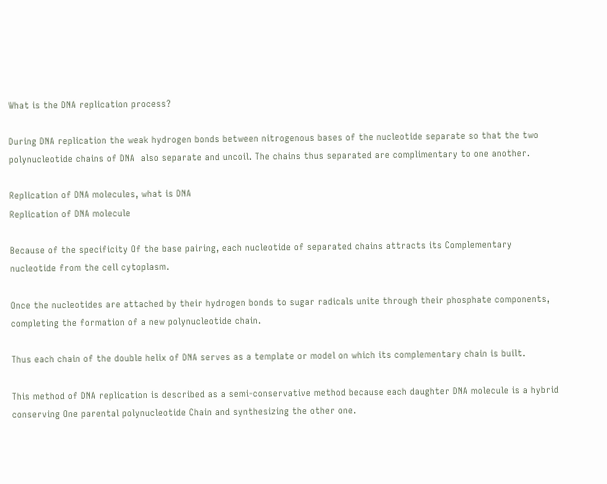What is the DNA replication process?

During DNA replication the weak hydrogen bonds between nitrogenous bases of the nucleotide separate so that the two polynucleotide chains of DNA  also separate and uncoil. The chains thus separated are complimentary to one another.

Replication of DNA molecules, what is DNA
Replication of DNA molecule

Because of the specificity Of the base pairing, each nucleotide of separated chains attracts its Complementary nucleotide from the cell cytoplasm.

Once the nucleotides are attached by their hydrogen bonds to sugar radicals unite through their phosphate components, completing the formation of a new polynucleotide chain.

Thus each chain of the double helix of DNA serves as a template or model on which its complementary chain is built.

This method of DNA replication is described as a semi-conservative method because each daughter DNA molecule is a hybrid conserving One parental polynucleotide Chain and synthesizing the other one.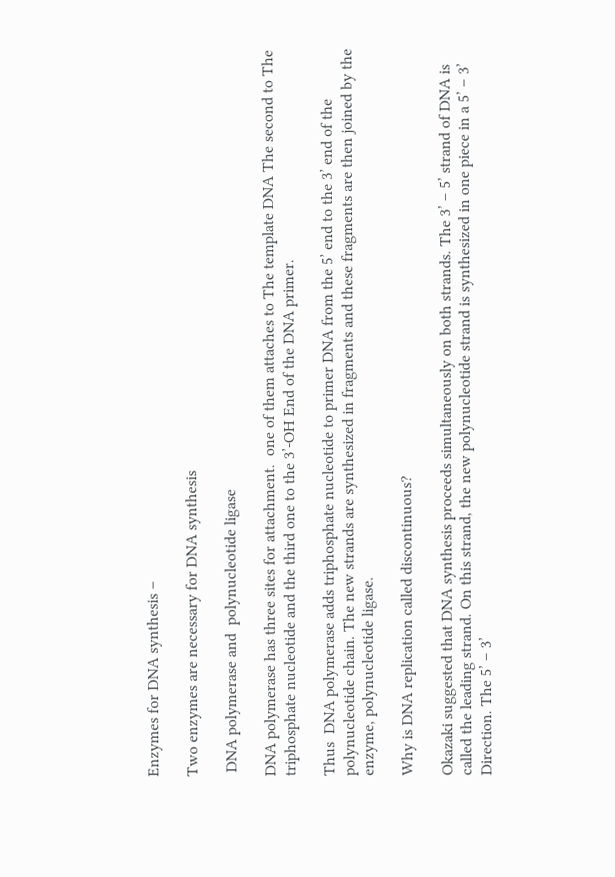Enzymes for DNA synthesis –

Two enzymes are necessary for DNA synthesis

 DNA polymerase and  polynucleotide ligase

DNA polymerase has three sites for attachment.  one of them attaches to The template DNA The second to The triphosphate nucleotide and the third one to the 3’-OH End of the DNA primer.

Thus  DNA polymerase adds triphosphate nucleotide to primer DNA from the 5’ end to the 3’ end of the polynucleotide chain. The new strands are synthesized in fragments and these fragments are then joined by the enzyme, polynucleotide ligase.

Why is DNA replication called discontinuous?

Okazaki suggested that DNA synthesis proceeds simultaneously on both strands. The 3’ – 5’ strand of DNA is called the leading strand. On this strand, the new polynucleotide strand is synthesized in one piece in a 5’ – 3’ Direction. The 5’ – 3’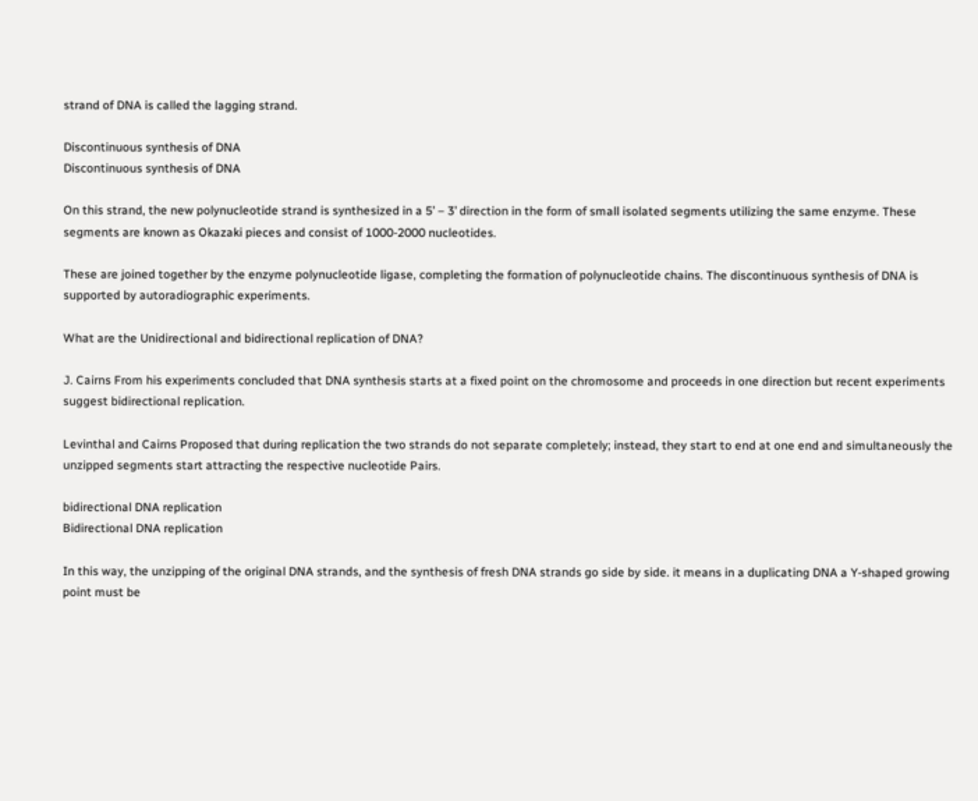strand of DNA is called the lagging strand.

Discontinuous synthesis of DNA
Discontinuous synthesis of DNA

On this strand, the new polynucleotide strand is synthesized in a 5’ – 3’ direction in the form of small isolated segments utilizing the same enzyme. These segments are known as Okazaki pieces and consist of 1000-2000 nucleotides.

These are joined together by the enzyme polynucleotide ligase, completing the formation of polynucleotide chains. The discontinuous synthesis of DNA is supported by autoradiographic experiments.

What are the Unidirectional and bidirectional replication of DNA?

J. Cairns From his experiments concluded that DNA synthesis starts at a fixed point on the chromosome and proceeds in one direction but recent experiments suggest bidirectional replication.

Levinthal and Cairns Proposed that during replication the two strands do not separate completely; instead, they start to end at one end and simultaneously the unzipped segments start attracting the respective nucleotide Pairs.

bidirectional DNA replication
Bidirectional DNA replication

In this way, the unzipping of the original DNA strands, and the synthesis of fresh DNA strands go side by side. it means in a duplicating DNA a Y-shaped growing point must be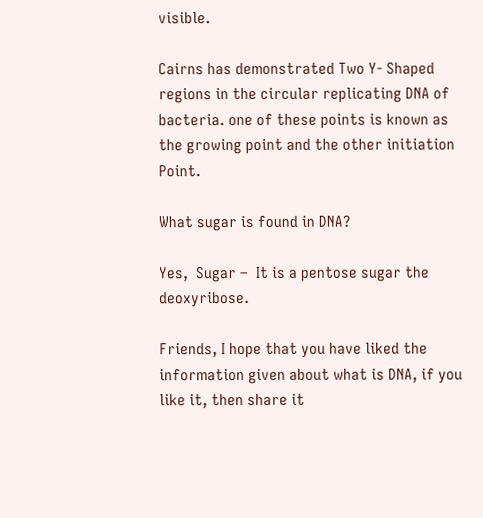visible.

Cairns has demonstrated Two Y- Shaped regions in the circular replicating DNA of bacteria. one of these points is known as the growing point and the other initiation Point.

What sugar is found in DNA?

Yes,  Sugar –  It is a pentose sugar the deoxyribose.

Friends, I hope that you have liked the information given about what is DNA, if you like it, then share it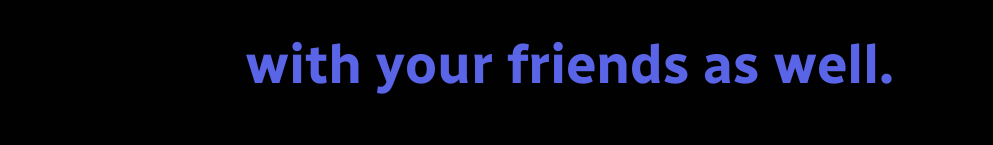with your friends as well.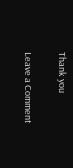Thank you

Leave a Comment